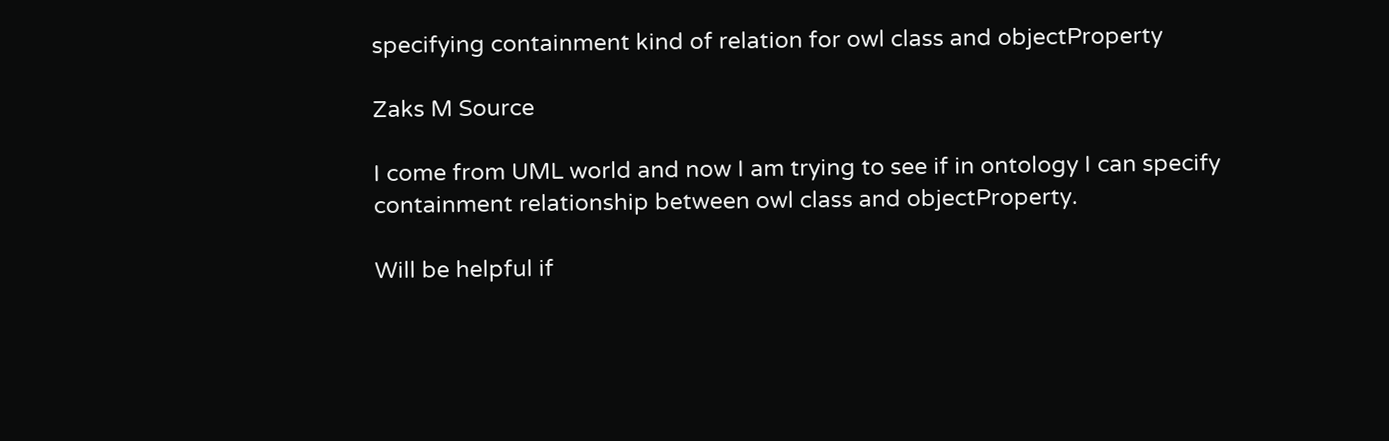specifying containment kind of relation for owl class and objectProperty

Zaks M Source

I come from UML world and now I am trying to see if in ontology I can specify containment relationship between owl class and objectProperty.

Will be helpful if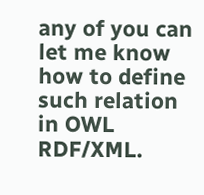any of you can let me know how to define such relation in OWL RDF/XML.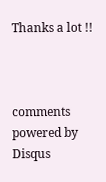Thanks a lot !!



comments powered by Disqus